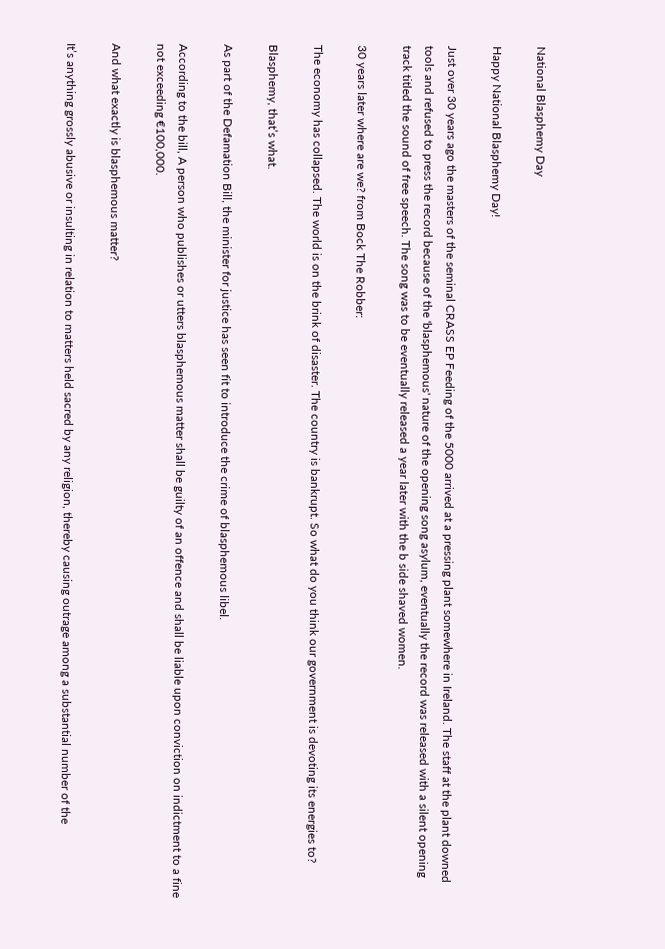National Blasphemy Day

Happy National Blasphemy Day!

Just over 30 years ago the masters of the seminal CRASS EP Feeding of the 5000 arrived at a pressing plant somewhere in Ireland. The staff at the plant downed tools and refused to press the record because of the 'blasphemous' nature of the opening song asylum, eventually the record was released with a silent opening track titled the sound of free speech. The song was to be eventually released a year later with the b side shaved women.

30 years later where are we? from Bock The Robber:

The economy has collapsed. The world is on the brink of disaster. The country is bankrupt. So what do you think our government is devoting its energies to?

Blasphemy, that’s what.

As part of the Defamation Bill, the minister for justice has seen fit to introduce the crime of blasphemous libel.

According to the bill, A person who publishes or utters blasphemous matter shall be guilty of an offence and shall be liable upon conviction on indictment to a fine not exceeding €100,000.

And what exactly is blasphemous matter?

It’s anything grossly abusive or insulting in relation to matters held sacred by any religion, thereby causing outrage among a substantial number of the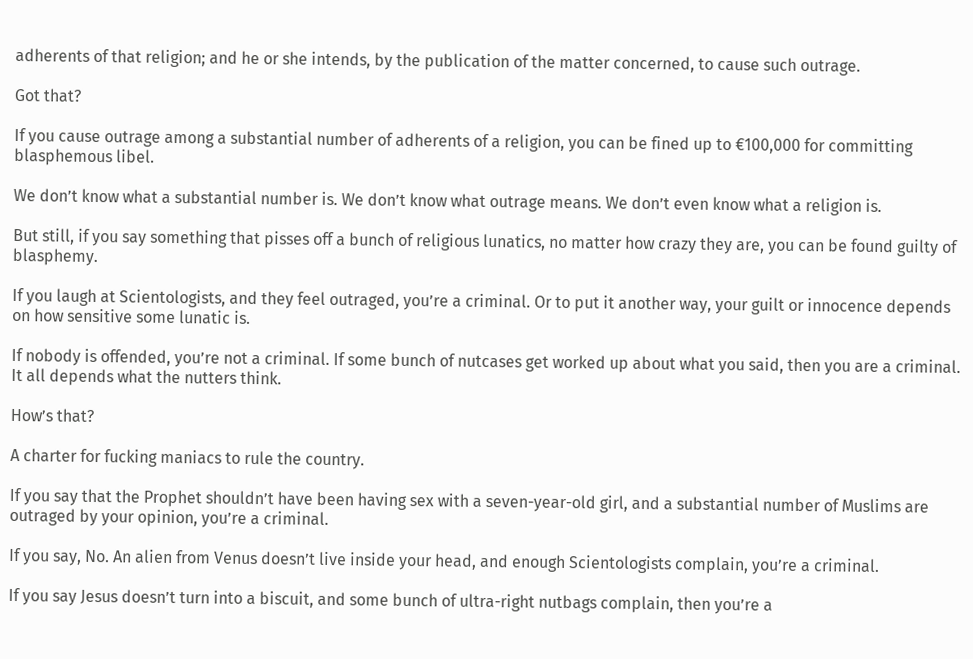adherents of that religion; and he or she intends, by the publication of the matter concerned, to cause such outrage.

Got that?

If you cause outrage among a substantial number of adherents of a religion, you can be fined up to €100,000 for committing blasphemous libel.

We don’t know what a substantial number is. We don’t know what outrage means. We don’t even know what a religion is.

But still, if you say something that pisses off a bunch of religious lunatics, no matter how crazy they are, you can be found guilty of blasphemy.

If you laugh at Scientologists, and they feel outraged, you’re a criminal. Or to put it another way, your guilt or innocence depends on how sensitive some lunatic is.

If nobody is offended, you’re not a criminal. If some bunch of nutcases get worked up about what you said, then you are a criminal. It all depends what the nutters think.

How’s that?

A charter for fucking maniacs to rule the country.

If you say that the Prophet shouldn’t have been having sex with a seven-year-old girl, and a substantial number of Muslims are outraged by your opinion, you’re a criminal.

If you say, No. An alien from Venus doesn’t live inside your head, and enough Scientologists complain, you’re a criminal.

If you say Jesus doesn’t turn into a biscuit, and some bunch of ultra-right nutbags complain, then you’re a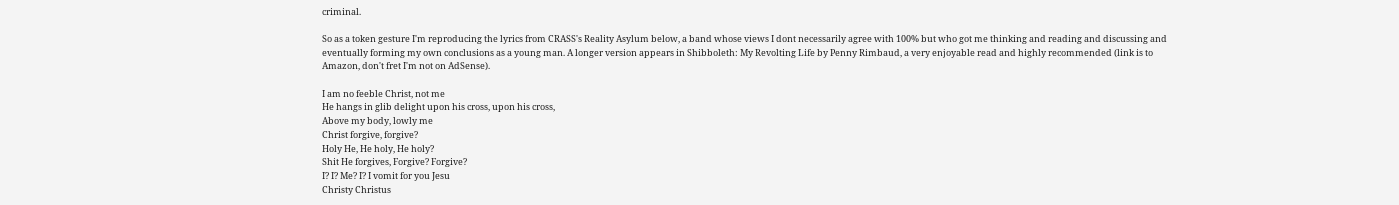criminal.

So as a token gesture I'm reproducing the lyrics from CRASS's Reality Asylum below, a band whose views I dont necessarily agree with 100% but who got me thinking and reading and discussing and eventually forming my own conclusions as a young man. A longer version appears in Shibboleth: My Revolting Life by Penny Rimbaud, a very enjoyable read and highly recommended (link is to Amazon, don't fret I'm not on AdSense).

I am no feeble Christ, not me
He hangs in glib delight upon his cross, upon his cross,
Above my body, lowly me
Christ forgive, forgive?
Holy He, He holy, He holy?
Shit He forgives, Forgive? Forgive?
I? I? Me? I? I vomit for you Jesu
Christy Christus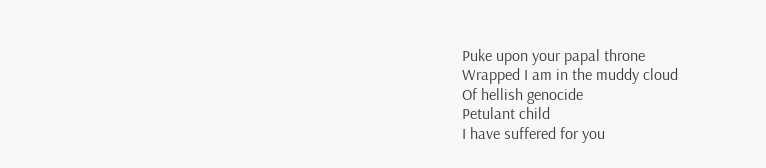Puke upon your papal throne
Wrapped I am in the muddy cloud
Of hellish genocide
Petulant child
I have suffered for you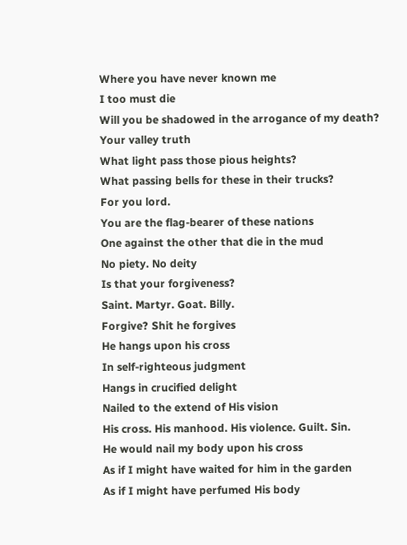Where you have never known me
I too must die
Will you be shadowed in the arrogance of my death?
Your valley truth
What light pass those pious heights?
What passing bells for these in their trucks?
For you lord.
You are the flag-bearer of these nations
One against the other that die in the mud
No piety. No deity
Is that your forgiveness?
Saint. Martyr. Goat. Billy.
Forgive? Shit he forgives
He hangs upon his cross
In self-righteous judgment
Hangs in crucified delight
Nailed to the extend of His vision
His cross. His manhood. His violence. Guilt. Sin.
He would nail my body upon his cross
As if I might have waited for him in the garden
As if I might have perfumed His body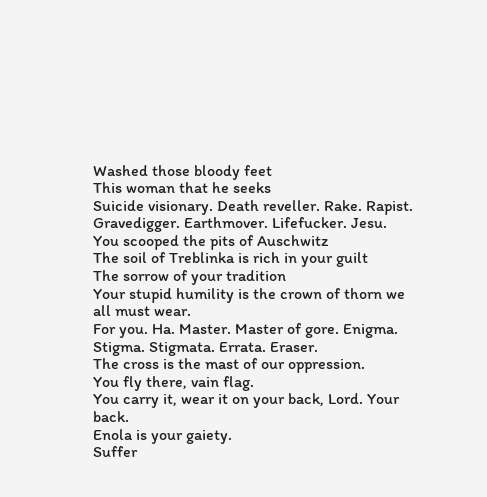Washed those bloody feet
This woman that he seeks
Suicide visionary. Death reveller. Rake. Rapist.
Gravedigger. Earthmover. Lifefucker. Jesu.
You scooped the pits of Auschwitz
The soil of Treblinka is rich in your guilt
The sorrow of your tradition
Your stupid humility is the crown of thorn we all must wear.
For you. Ha. Master. Master of gore. Enigma. Stigma. Stigmata. Errata. Eraser.
The cross is the mast of our oppression.
You fly there, vain flag.
You carry it, wear it on your back, Lord. Your back.
Enola is your gaiety.
Suffer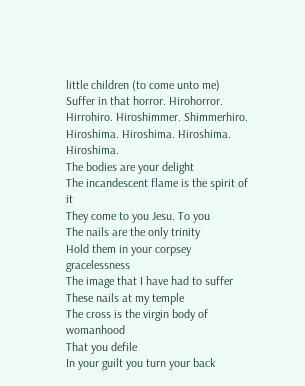little children (to come unto me)
Suffer in that horror. Hirohorror. Hirrohiro. Hiroshimmer. Shimmerhiro.
Hiroshima. Hiroshima. Hiroshima. Hiroshima.
The bodies are your delight
The incandescent flame is the spirit of it
They come to you Jesu. To you
The nails are the only trinity
Hold them in your corpsey gracelessness
The image that I have had to suffer
These nails at my temple
The cross is the virgin body of womanhood
That you defile
In your guilt you turn your back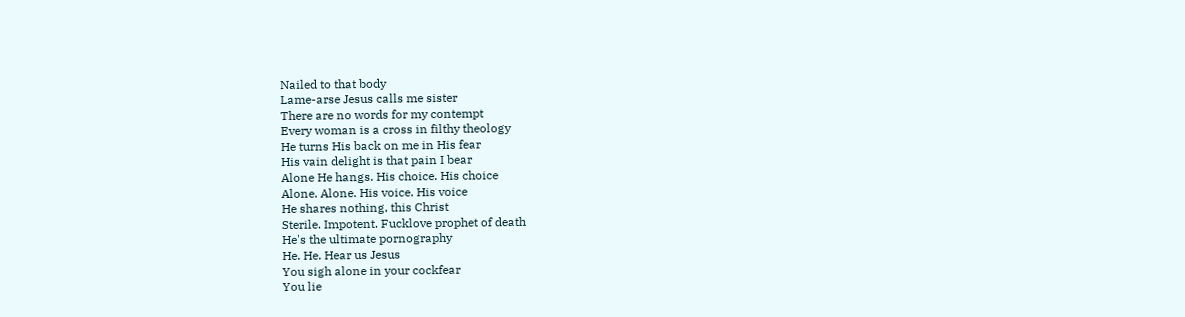Nailed to that body
Lame-arse Jesus calls me sister
There are no words for my contempt
Every woman is a cross in filthy theology
He turns His back on me in His fear
His vain delight is that pain I bear
Alone He hangs. His choice. His choice
Alone. Alone. His voice. His voice
He shares nothing, this Christ
Sterile. Impotent. Fucklove prophet of death
He's the ultimate pornography
He. He. Hear us Jesus
You sigh alone in your cockfear
You lie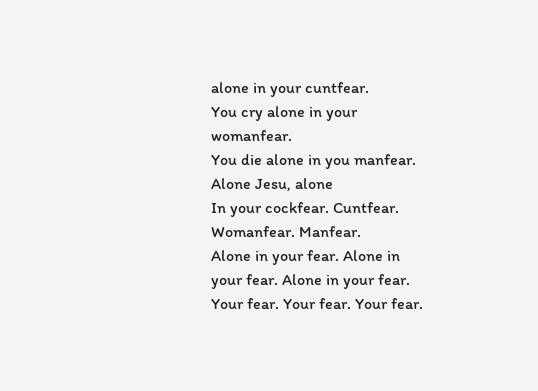alone in your cuntfear.
You cry alone in your womanfear.
You die alone in you manfear.
Alone Jesu, alone
In your cockfear. Cuntfear. Womanfear. Manfear.
Alone in your fear. Alone in your fear. Alone in your fear.
Your fear. Your fear. Your fear.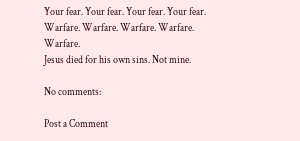Your fear. Your fear. Your fear. Your fear.
Warfare. Warfare. Warfare. Warfare. Warfare.
Jesus died for his own sins. Not mine.

No comments:

Post a Comment